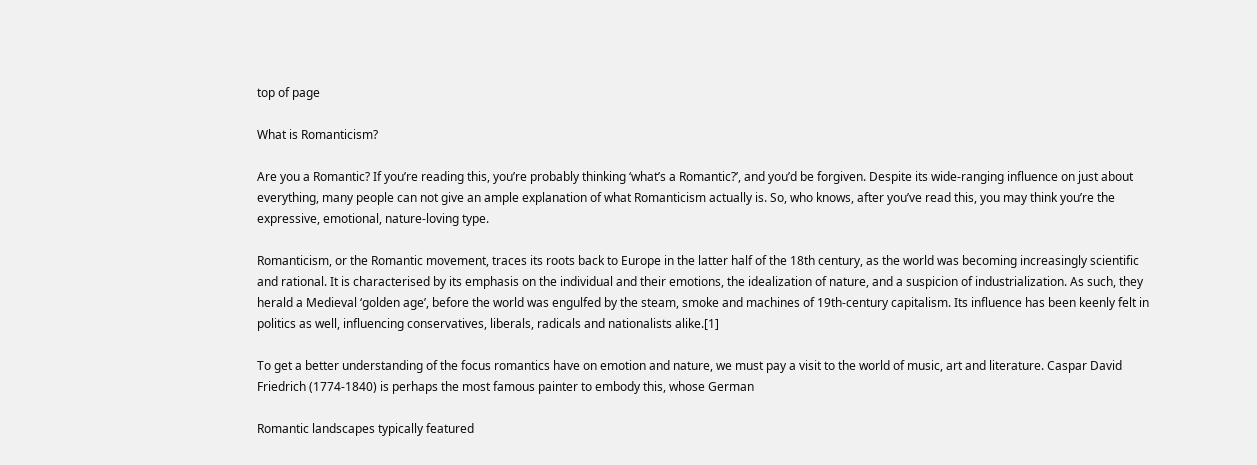top of page

What is Romanticism?

Are you a Romantic? If you’re reading this, you’re probably thinking ‘what’s a Romantic?’, and you’d be forgiven. Despite its wide-ranging influence on just about everything, many people can not give an ample explanation of what Romanticism actually is. So, who knows, after you’ve read this, you may think you’re the expressive, emotional, nature-loving type.

Romanticism, or the Romantic movement, traces its roots back to Europe in the latter half of the 18th century, as the world was becoming increasingly scientific and rational. It is characterised by its emphasis on the individual and their emotions, the idealization of nature, and a suspicion of industrialization. As such, they herald a Medieval ‘golden age’, before the world was engulfed by the steam, smoke and machines of 19th-century capitalism. Its influence has been keenly felt in politics as well, influencing conservatives, liberals, radicals and nationalists alike.[1]

To get a better understanding of the focus romantics have on emotion and nature, we must pay a visit to the world of music, art and literature. Caspar David Friedrich (1774-1840) is perhaps the most famous painter to embody this, whose German

Romantic landscapes typically featured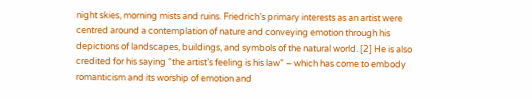night skies, morning mists and ruins. Friedrich’s primary interests as an artist were centred around a contemplation of nature and conveying emotion through his depictions of landscapes, buildings, and symbols of the natural world. [2] He is also credited for his saying “the artist’s feeling is his law” – which has come to embody romanticism and its worship of emotion and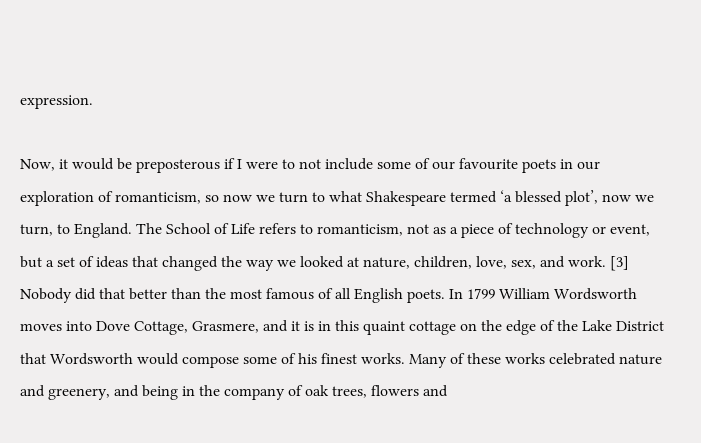expression.

Now, it would be preposterous if I were to not include some of our favourite poets in our exploration of romanticism, so now we turn to what Shakespeare termed ‘a blessed plot’, now we turn, to England. The School of Life refers to romanticism, not as a piece of technology or event, but a set of ideas that changed the way we looked at nature, children, love, sex, and work. [3] Nobody did that better than the most famous of all English poets. In 1799 William Wordsworth moves into Dove Cottage, Grasmere, and it is in this quaint cottage on the edge of the Lake District that Wordsworth would compose some of his finest works. Many of these works celebrated nature and greenery, and being in the company of oak trees, flowers and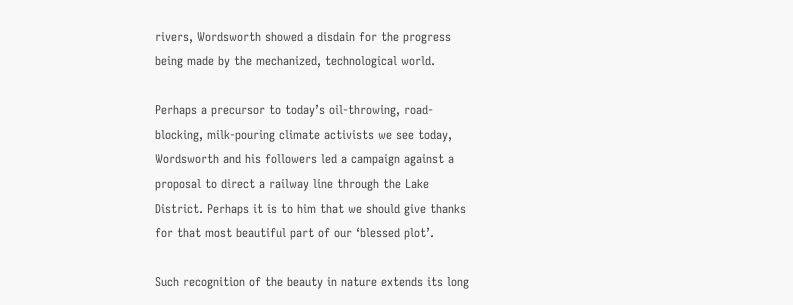rivers, Wordsworth showed a disdain for the progress being made by the mechanized, technological world.

Perhaps a precursor to today’s oil-throwing, road-blocking, milk-pouring climate activists we see today, Wordsworth and his followers led a campaign against a proposal to direct a railway line through the Lake District. Perhaps it is to him that we should give thanks for that most beautiful part of our ‘blessed plot’.

Such recognition of the beauty in nature extends its long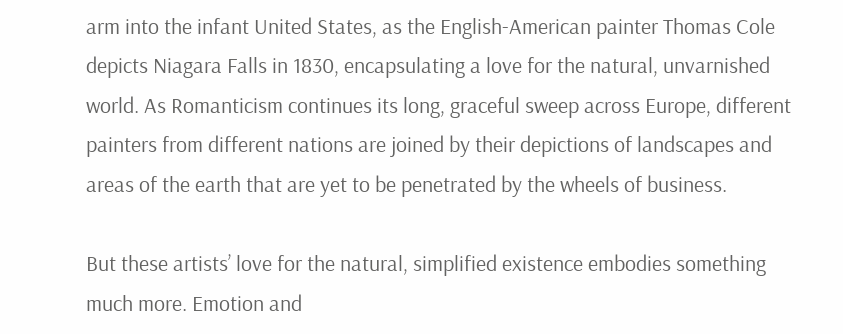arm into the infant United States, as the English-American painter Thomas Cole depicts Niagara Falls in 1830, encapsulating a love for the natural, unvarnished world. As Romanticism continues its long, graceful sweep across Europe, different painters from different nations are joined by their depictions of landscapes and areas of the earth that are yet to be penetrated by the wheels of business.

But these artists’ love for the natural, simplified existence embodies something much more. Emotion and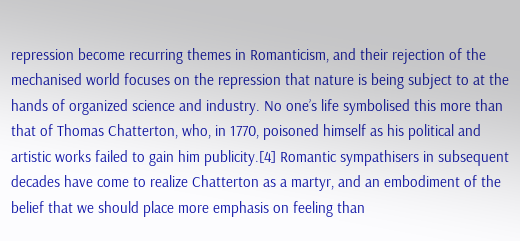repression become recurring themes in Romanticism, and their rejection of the mechanised world focuses on the repression that nature is being subject to at the hands of organized science and industry. No one’s life symbolised this more than that of Thomas Chatterton, who, in 1770, poisoned himself as his political and artistic works failed to gain him publicity.[4] Romantic sympathisers in subsequent decades have come to realize Chatterton as a martyr, and an embodiment of the belief that we should place more emphasis on feeling than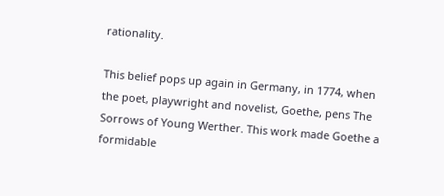rationality.

This belief pops up again in Germany, in 1774, when the poet, playwright and novelist, Goethe, pens The Sorrows of Young Werther. This work made Goethe a formidable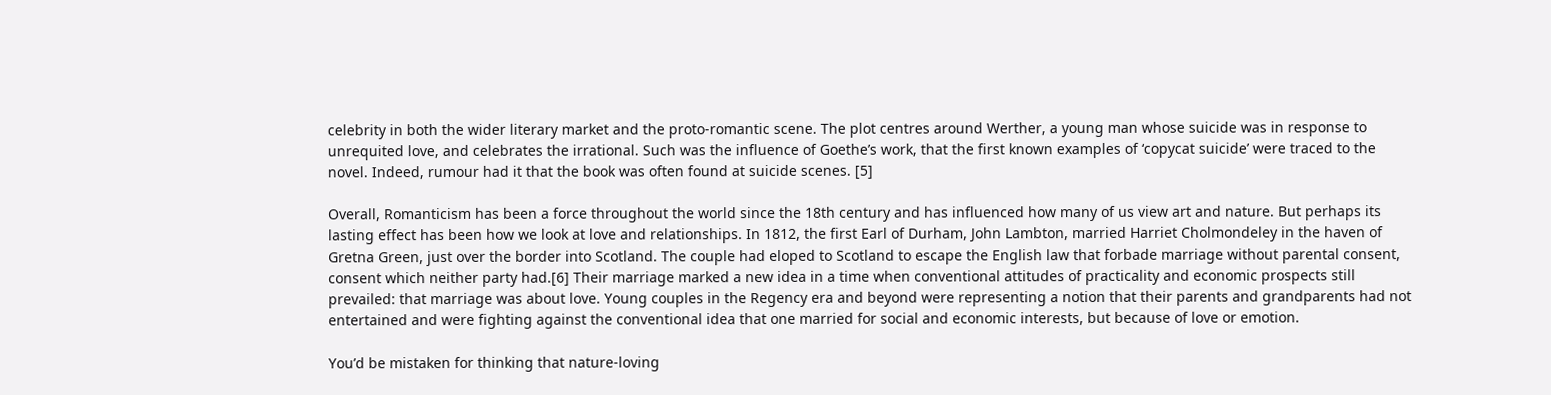celebrity in both the wider literary market and the proto-romantic scene. The plot centres around Werther, a young man whose suicide was in response to unrequited love, and celebrates the irrational. Such was the influence of Goethe’s work, that the first known examples of ‘copycat suicide’ were traced to the novel. Indeed, rumour had it that the book was often found at suicide scenes. [5]

Overall, Romanticism has been a force throughout the world since the 18th century and has influenced how many of us view art and nature. But perhaps its lasting effect has been how we look at love and relationships. In 1812, the first Earl of Durham, John Lambton, married Harriet Cholmondeley in the haven of Gretna Green, just over the border into Scotland. The couple had eloped to Scotland to escape the English law that forbade marriage without parental consent, consent which neither party had.[6] Their marriage marked a new idea in a time when conventional attitudes of practicality and economic prospects still prevailed: that marriage was about love. Young couples in the Regency era and beyond were representing a notion that their parents and grandparents had not entertained and were fighting against the conventional idea that one married for social and economic interests, but because of love or emotion.

You’d be mistaken for thinking that nature-loving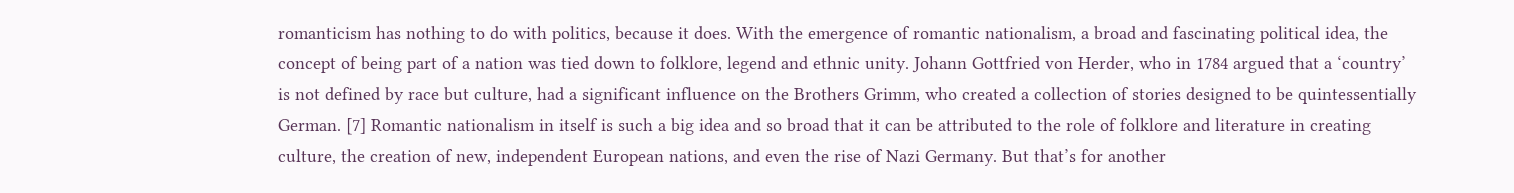romanticism has nothing to do with politics, because it does. With the emergence of romantic nationalism, a broad and fascinating political idea, the concept of being part of a nation was tied down to folklore, legend and ethnic unity. Johann Gottfried von Herder, who in 1784 argued that a ‘country’ is not defined by race but culture, had a significant influence on the Brothers Grimm, who created a collection of stories designed to be quintessentially German. [7] Romantic nationalism in itself is such a big idea and so broad that it can be attributed to the role of folklore and literature in creating culture, the creation of new, independent European nations, and even the rise of Nazi Germany. But that’s for another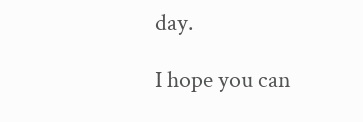day.

I hope you can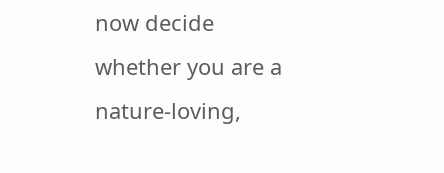now decide whether you are a nature-loving,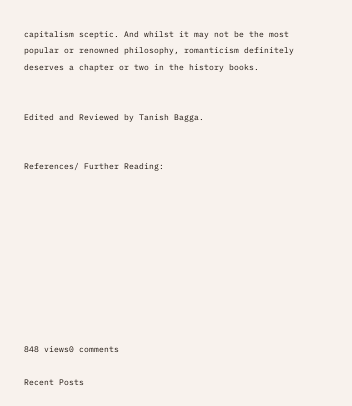capitalism sceptic. And whilst it may not be the most popular or renowned philosophy, romanticism definitely deserves a chapter or two in the history books.


Edited and Reviewed by Tanish Bagga.


References/ Further Reading:










848 views0 comments

Recent Posts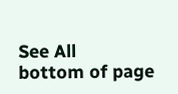See All
bottom of page